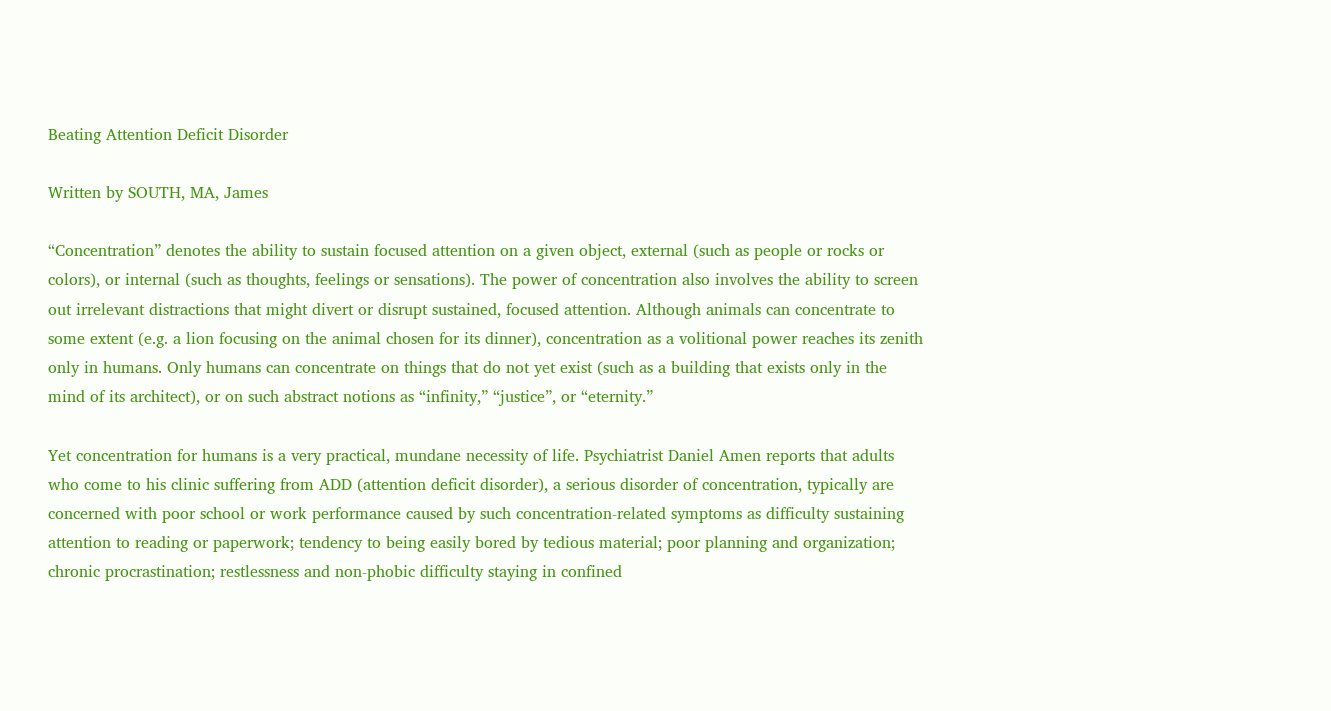Beating Attention Deficit Disorder

Written by SOUTH, MA, James

“Concentration” denotes the ability to sustain focused attention on a given object, external (such as people or rocks or colors), or internal (such as thoughts, feelings or sensations). The power of concentration also involves the ability to screen out irrelevant distractions that might divert or disrupt sustained, focused attention. Although animals can concentrate to some extent (e.g. a lion focusing on the animal chosen for its dinner), concentration as a volitional power reaches its zenith only in humans. Only humans can concentrate on things that do not yet exist (such as a building that exists only in the mind of its architect), or on such abstract notions as “infinity,” “justice”, or “eternity.”

Yet concentration for humans is a very practical, mundane necessity of life. Psychiatrist Daniel Amen reports that adults who come to his clinic suffering from ADD (attention deficit disorder), a serious disorder of concentration, typically are concerned with poor school or work performance caused by such concentration-related symptoms as difficulty sustaining attention to reading or paperwork; tendency to being easily bored by tedious material; poor planning and organization; chronic procrastination; restlessness and non-phobic difficulty staying in confined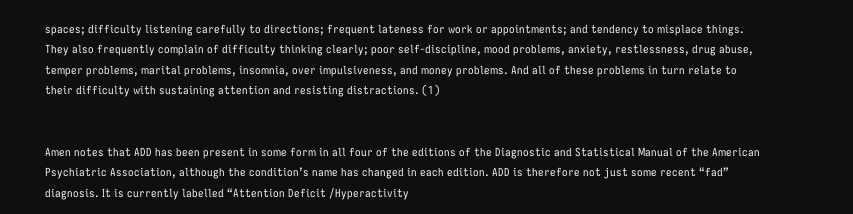spaces; difficulty listening carefully to directions; frequent lateness for work or appointments; and tendency to misplace things. They also frequently complain of difficulty thinking clearly; poor self-discipline, mood problems, anxiety, restlessness, drug abuse, temper problems, marital problems, insomnia, over impulsiveness, and money problems. And all of these problems in turn relate to their difficulty with sustaining attention and resisting distractions. (1)


Amen notes that ADD has been present in some form in all four of the editions of the Diagnostic and Statistical Manual of the American Psychiatric Association, although the condition’s name has changed in each edition. ADD is therefore not just some recent “fad” diagnosis. It is currently labelled “Attention Deficit /Hyperactivity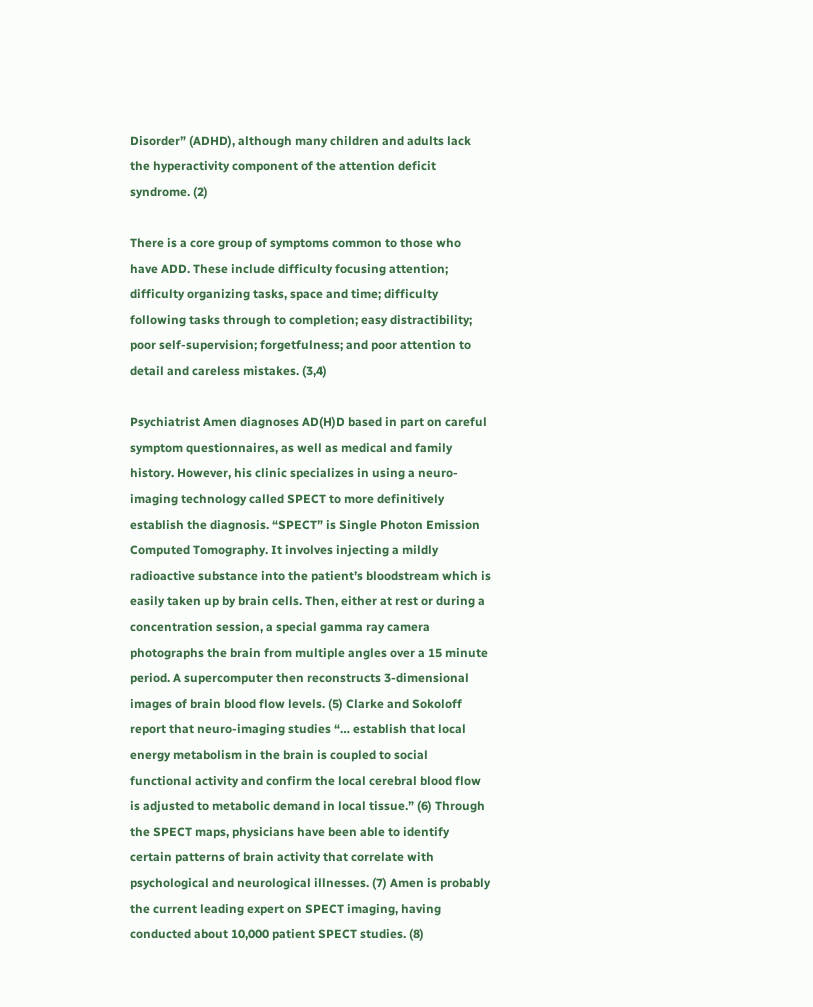Disorder” (ADHD), although many children and adults lack the hyperactivity component of the attention deficit syndrome. (2)

There is a core group of symptoms common to those who have ADD. These include difficulty focusing attention; difficulty organizing tasks, space and time; difficulty following tasks through to completion; easy distractibility; poor self-supervision; forgetfulness; and poor attention to detail and careless mistakes. (3,4)

Psychiatrist Amen diagnoses AD(H)D based in part on careful symptom questionnaires, as well as medical and family history. However, his clinic specializes in using a neuro-imaging technology called SPECT to more definitively establish the diagnosis. “SPECT” is Single Photon Emission Computed Tomography. It involves injecting a mildly radioactive substance into the patient’s bloodstream which is easily taken up by brain cells. Then, either at rest or during a concentration session, a special gamma ray camera photographs the brain from multiple angles over a 15 minute period. A supercomputer then reconstructs 3-dimensional images of brain blood flow levels. (5) Clarke and Sokoloff report that neuro-imaging studies “… establish that local energy metabolism in the brain is coupled to social functional activity and confirm the local cerebral blood flow is adjusted to metabolic demand in local tissue.” (6) Through the SPECT maps, physicians have been able to identify certain patterns of brain activity that correlate with psychological and neurological illnesses. (7) Amen is probably the current leading expert on SPECT imaging, having conducted about 10,000 patient SPECT studies. (8)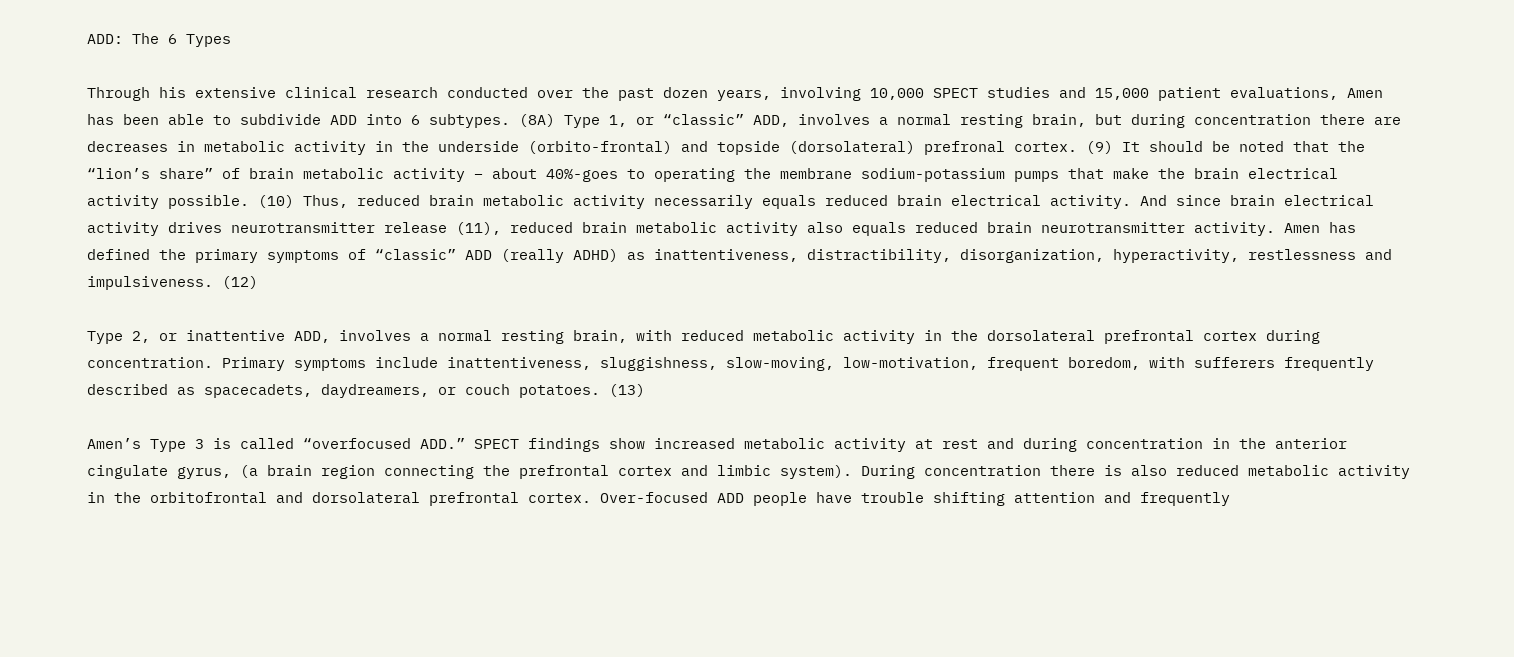ADD: The 6 Types

Through his extensive clinical research conducted over the past dozen years, involving 10,000 SPECT studies and 15,000 patient evaluations, Amen has been able to subdivide ADD into 6 subtypes. (8A) Type 1, or “classic” ADD, involves a normal resting brain, but during concentration there are decreases in metabolic activity in the underside (orbito-frontal) and topside (dorsolateral) prefronal cortex. (9) It should be noted that the “lion’s share” of brain metabolic activity – about 40%-goes to operating the membrane sodium-potassium pumps that make the brain electrical activity possible. (10) Thus, reduced brain metabolic activity necessarily equals reduced brain electrical activity. And since brain electrical activity drives neurotransmitter release (11), reduced brain metabolic activity also equals reduced brain neurotransmitter activity. Amen has defined the primary symptoms of “classic” ADD (really ADHD) as inattentiveness, distractibility, disorganization, hyperactivity, restlessness and impulsiveness. (12)

Type 2, or inattentive ADD, involves a normal resting brain, with reduced metabolic activity in the dorsolateral prefrontal cortex during concentration. Primary symptoms include inattentiveness, sluggishness, slow-moving, low-motivation, frequent boredom, with sufferers frequently described as spacecadets, daydreamers, or couch potatoes. (13)

Amen’s Type 3 is called “overfocused ADD.” SPECT findings show increased metabolic activity at rest and during concentration in the anterior cingulate gyrus, (a brain region connecting the prefrontal cortex and limbic system). During concentration there is also reduced metabolic activity in the orbitofrontal and dorsolateral prefrontal cortex. Over-focused ADD people have trouble shifting attention and frequently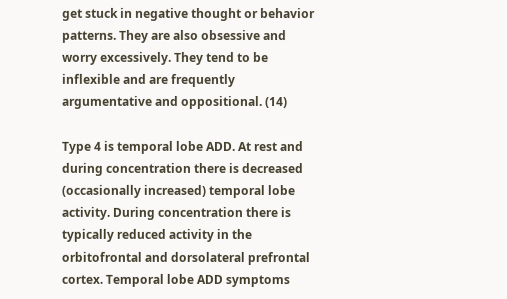get stuck in negative thought or behavior patterns. They are also obsessive and worry excessively. They tend to be inflexible and are frequently argumentative and oppositional. (14)

Type 4 is temporal lobe ADD. At rest and during concentration there is decreased (occasionally increased) temporal lobe activity. During concentration there is typically reduced activity in the orbitofrontal and dorsolateral prefrontal cortex. Temporal lobe ADD symptoms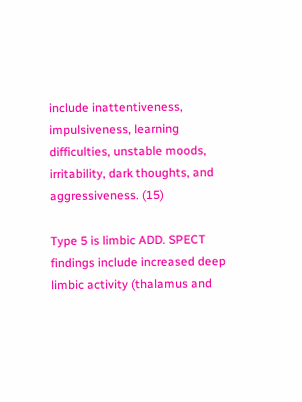include inattentiveness, impulsiveness, learning difficulties, unstable moods, irritability, dark thoughts, and aggressiveness. (15)

Type 5 is limbic ADD. SPECT findings include increased deep limbic activity (thalamus and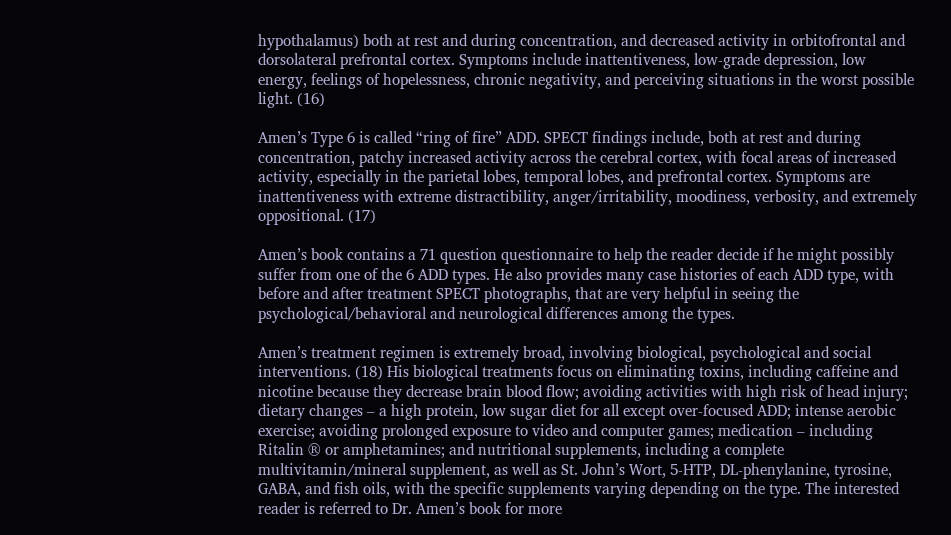hypothalamus) both at rest and during concentration, and decreased activity in orbitofrontal and dorsolateral prefrontal cortex. Symptoms include inattentiveness, low-grade depression, low energy, feelings of hopelessness, chronic negativity, and perceiving situations in the worst possible light. (16)

Amen’s Type 6 is called “ring of fire” ADD. SPECT findings include, both at rest and during concentration, patchy increased activity across the cerebral cortex, with focal areas of increased activity, especially in the parietal lobes, temporal lobes, and prefrontal cortex. Symptoms are inattentiveness with extreme distractibility, anger/irritability, moodiness, verbosity, and extremely oppositional. (17)

Amen’s book contains a 71 question questionnaire to help the reader decide if he might possibly suffer from one of the 6 ADD types. He also provides many case histories of each ADD type, with before and after treatment SPECT photographs, that are very helpful in seeing the psychological/behavioral and neurological differences among the types.

Amen’s treatment regimen is extremely broad, involving biological, psychological and social interventions. (18) His biological treatments focus on eliminating toxins, including caffeine and nicotine because they decrease brain blood flow; avoiding activities with high risk of head injury; dietary changes – a high protein, low sugar diet for all except over-focused ADD; intense aerobic exercise; avoiding prolonged exposure to video and computer games; medication – including Ritalin ® or amphetamines; and nutritional supplements, including a complete multivitamin/mineral supplement, as well as St. John’s Wort, 5-HTP, DL-phenylanine, tyrosine, GABA, and fish oils, with the specific supplements varying depending on the type. The interested reader is referred to Dr. Amen’s book for more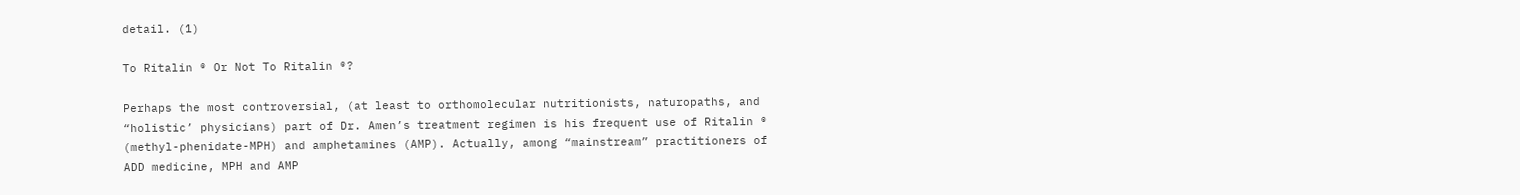detail. (1)

To Ritalin ® Or Not To Ritalin ®?

Perhaps the most controversial, (at least to orthomolecular nutritionists, naturopaths, and “holistic’ physicians) part of Dr. Amen’s treatment regimen is his frequent use of Ritalin ® (methyl-phenidate-MPH) and amphetamines (AMP). Actually, among “mainstream” practitioners of ADD medicine, MPH and AMP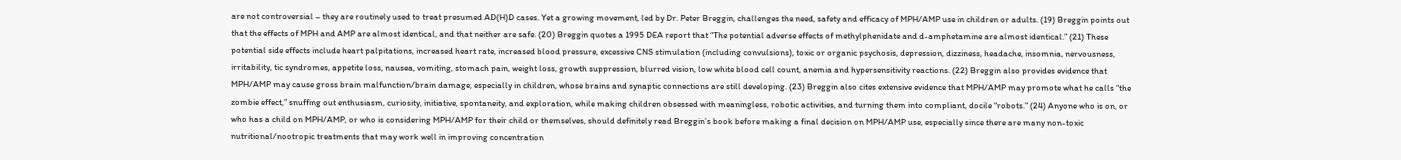are not controversial – they are routinely used to treat presumed AD(H)D cases. Yet a growing movement, led by Dr. Peter Breggin, challenges the need, safety and efficacy of MPH/AMP use in children or adults. (19) Breggin points out that the effects of MPH and AMP are almost identical, and that neither are safe. (20) Breggin quotes a 1995 DEA report that “The potential adverse effects of methylphenidate and d-amphetamine are almost identical.” (21) These potential side effects include heart palpitations, increased heart rate, increased blood pressure, excessive CNS stimulation (including convulsions), toxic or organic psychosis, depression, dizziness, headache, insomnia, nervousness, irritability, tic syndromes, appetite loss, nausea, vomiting, stomach pain, weight loss, growth suppression, blurred vision, low white blood cell count, anemia and hypersensitivity reactions. (22) Breggin also provides evidence that MPH/AMP may cause gross brain malfunction/brain damage, especially in children, whose brains and synaptic connections are still developing. (23) Breggin also cites extensive evidence that MPH/AMP may promote what he calls “the zombie effect,” snuffing out enthusiasm, curiosity, initiative, spontaneity, and exploration, while making children obsessed with meaningless, robotic activities, and turning them into compliant, docile “robots.” (24) Anyone who is on, or who has a child on MPH/AMP, or who is considering MPH/AMP for their child or themselves, should definitely read Breggin’s book before making a final decision on MPH/AMP use, especially since there are many non-toxic nutritional/nootropic treatments that may work well in improving concentration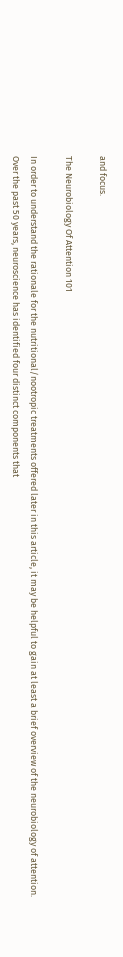and focus.

The Neurobiology Of Attention 101

In order to understand the rationale for the nutritional/nootropic treatments offered later in this article, it may be helpful to gain at least a brief overview of the neurobiology of attention. Over the past 50 years, neuroscience has identified four distinct components that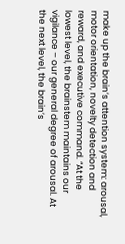make up the brain’s attention system: arousal, motor orientation, novelty detection and reward, and executive command. “At the lowest level, the brainstem maintains our vigilance – our general degree of arousal. At the next level, the brain’s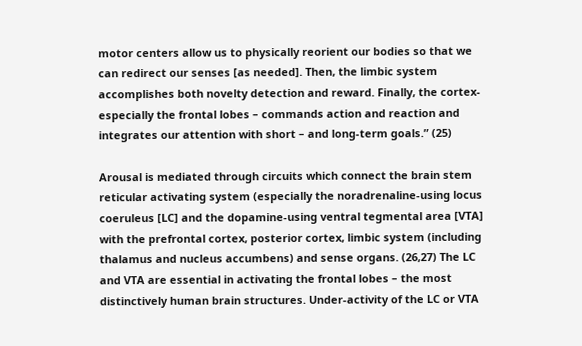motor centers allow us to physically reorient our bodies so that we can redirect our senses [as needed]. Then, the limbic system accomplishes both novelty detection and reward. Finally, the cortex-especially the frontal lobes – commands action and reaction and integrates our attention with short – and long-term goals.” (25)

Arousal is mediated through circuits which connect the brain stem reticular activating system (especially the noradrenaline-using locus coeruleus [LC] and the dopamine-using ventral tegmental area [VTA] with the prefrontal cortex, posterior cortex, limbic system (including thalamus and nucleus accumbens) and sense organs. (26,27) The LC and VTA are essential in activating the frontal lobes – the most distinctively human brain structures. Under-activity of the LC or VTA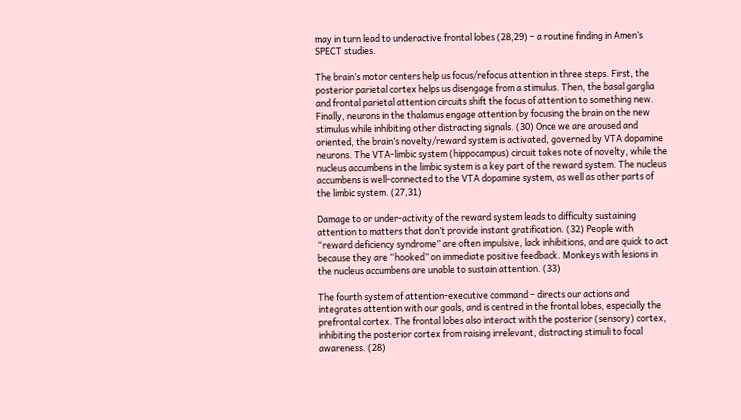may in turn lead to underactive frontal lobes (28,29) – a routine finding in Amen’s SPECT studies.

The brain’s motor centers help us focus/refocus attention in three steps. First, the posterior parietal cortex helps us disengage from a stimulus. Then, the basal garglia and frontal parietal attention circuits shift the focus of attention to something new. Finally, neurons in the thalamus engage attention by focusing the brain on the new stimulus while inhibiting other distracting signals. (30) Once we are aroused and oriented, the brain’s novelty/reward system is activated, governed by VTA dopamine neurons. The VTA-limbic system (hippocampus) circuit takes note of novelty, while the nucleus accumbens in the limbic system is a key part of the reward system. The nucleus accumbens is well-connected to the VTA dopamine system, as well as other parts of the limbic system. (27,31)

Damage to or under-activity of the reward system leads to difficulty sustaining attention to matters that don’t provide instant gratification. (32) People with “reward deficiency syndrome” are often impulsive, lack inhibitions, and are quick to act because they are “hooked” on immediate positive feedback. Monkeys with lesions in the nucleus accumbens are unable to sustain attention. (33)

The fourth system of attention-executive command – directs our actions and integrates attention with our goals, and is centred in the frontal lobes, especially the prefrontal cortex. The frontal lobes also interact with the posterior (sensory) cortex, inhibiting the posterior cortex from raising irrelevant, distracting stimuli to focal awareness. (28)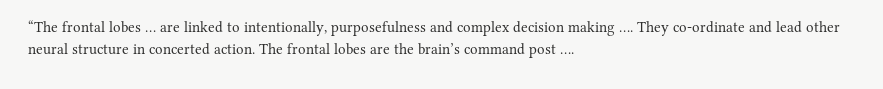“The frontal lobes … are linked to intentionally, purposefulness and complex decision making …. They co-ordinate and lead other neural structure in concerted action. The frontal lobes are the brain’s command post ….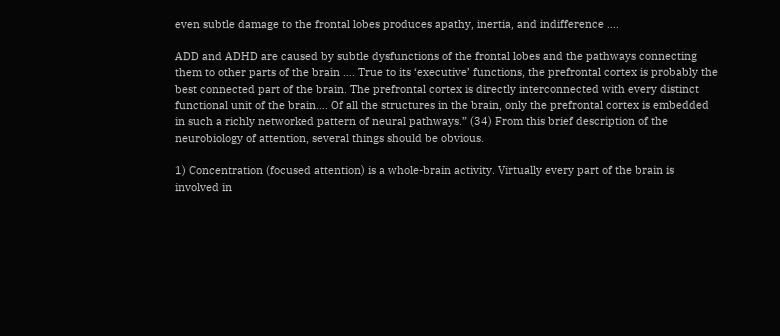even subtle damage to the frontal lobes produces apathy, inertia, and indifference ….

ADD and ADHD are caused by subtle dysfunctions of the frontal lobes and the pathways connecting them to other parts of the brain …. True to its ‘executive’ functions, the prefrontal cortex is probably the best connected part of the brain. The prefrontal cortex is directly interconnected with every distinct functional unit of the brain…. Of all the structures in the brain, only the prefrontal cortex is embedded in such a richly networked pattern of neural pathways.” (34) From this brief description of the neurobiology of attention, several things should be obvious.

1) Concentration (focused attention) is a whole-brain activity. Virtually every part of the brain is involved in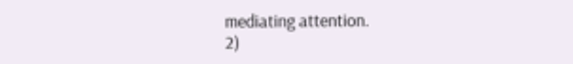mediating attention.
2)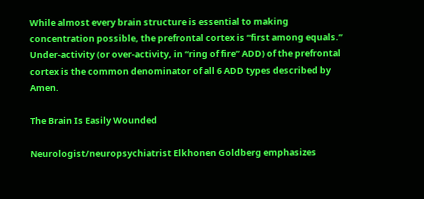While almost every brain structure is essential to making concentration possible, the prefrontal cortex is “first among equals.” Under-activity (or over-activity, in “ring of fire” ADD) of the prefrontal cortex is the common denominator of all 6 ADD types described by Amen.

The Brain Is Easily Wounded

Neurologist/neuropsychiatrist Elkhonen Goldberg emphasizes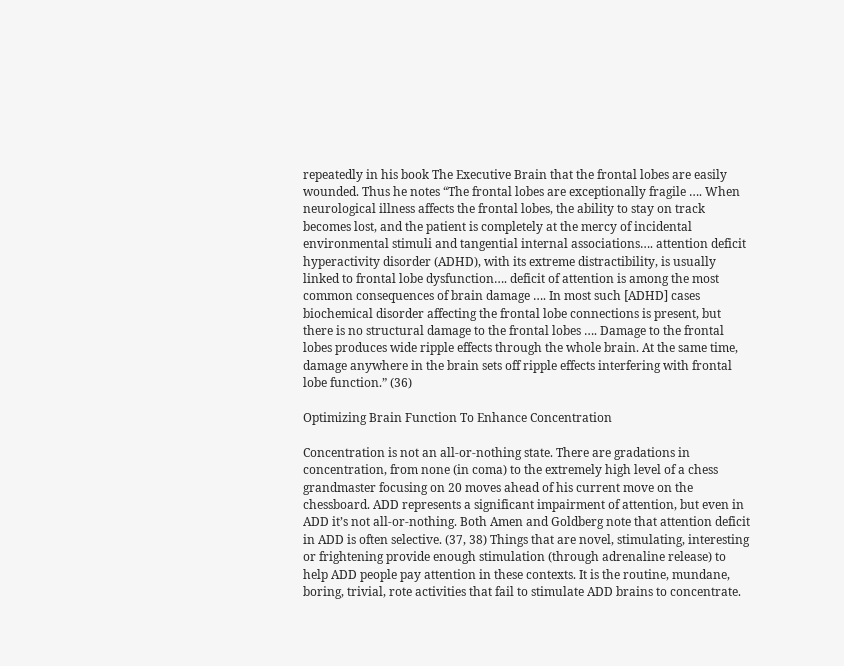repeatedly in his book The Executive Brain that the frontal lobes are easily wounded. Thus he notes “The frontal lobes are exceptionally fragile …. When neurological illness affects the frontal lobes, the ability to stay on track becomes lost, and the patient is completely at the mercy of incidental environmental stimuli and tangential internal associations…. attention deficit hyperactivity disorder (ADHD), with its extreme distractibility, is usually linked to frontal lobe dysfunction…. deficit of attention is among the most common consequences of brain damage …. In most such [ADHD] cases biochemical disorder affecting the frontal lobe connections is present, but there is no structural damage to the frontal lobes …. Damage to the frontal lobes produces wide ripple effects through the whole brain. At the same time, damage anywhere in the brain sets off ripple effects interfering with frontal lobe function.” (36)

Optimizing Brain Function To Enhance Concentration

Concentration is not an all-or-nothing state. There are gradations in concentration, from none (in coma) to the extremely high level of a chess grandmaster focusing on 20 moves ahead of his current move on the chessboard. ADD represents a significant impairment of attention, but even in ADD it’s not all-or-nothing. Both Amen and Goldberg note that attention deficit in ADD is often selective. (37, 38) Things that are novel, stimulating, interesting or frightening provide enough stimulation (through adrenaline release) to help ADD people pay attention in these contexts. It is the routine, mundane, boring, trivial, rote activities that fail to stimulate ADD brains to concentrate.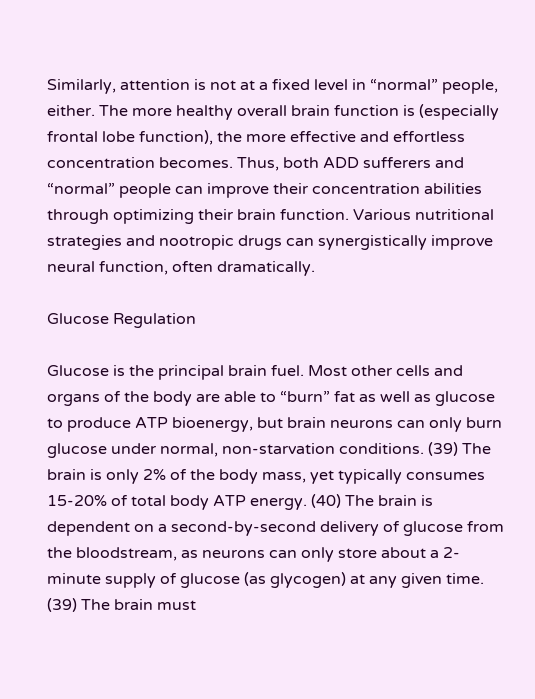Similarly, attention is not at a fixed level in “normal” people, either. The more healthy overall brain function is (especially frontal lobe function), the more effective and effortless concentration becomes. Thus, both ADD sufferers and “normal” people can improve their concentration abilities through optimizing their brain function. Various nutritional strategies and nootropic drugs can synergistically improve neural function, often dramatically.

Glucose Regulation

Glucose is the principal brain fuel. Most other cells and organs of the body are able to “burn” fat as well as glucose to produce ATP bioenergy, but brain neurons can only burn glucose under normal, non-starvation conditions. (39) The brain is only 2% of the body mass, yet typically consumes 15-20% of total body ATP energy. (40) The brain is dependent on a second-by-second delivery of glucose from the bloodstream, as neurons can only store about a 2-minute supply of glucose (as glycogen) at any given time. (39) The brain must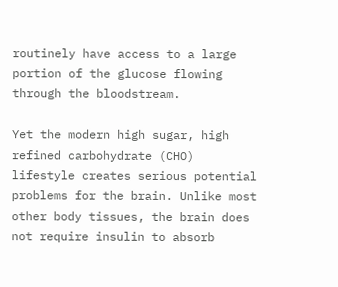routinely have access to a large portion of the glucose flowing through the bloodstream.

Yet the modern high sugar, high refined carbohydrate (CHO) lifestyle creates serious potential problems for the brain. Unlike most other body tissues, the brain does not require insulin to absorb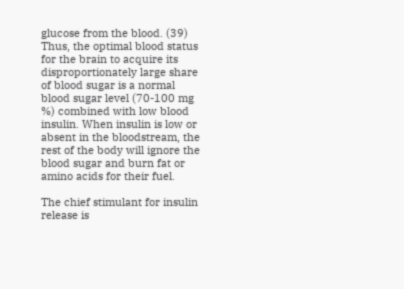glucose from the blood. (39) Thus, the optimal blood status for the brain to acquire its disproportionately large share of blood sugar is a normal blood sugar level (70-100 mg %) combined with low blood insulin. When insulin is low or absent in the bloodstream, the rest of the body will ignore the blood sugar and burn fat or amino acids for their fuel.

The chief stimulant for insulin release is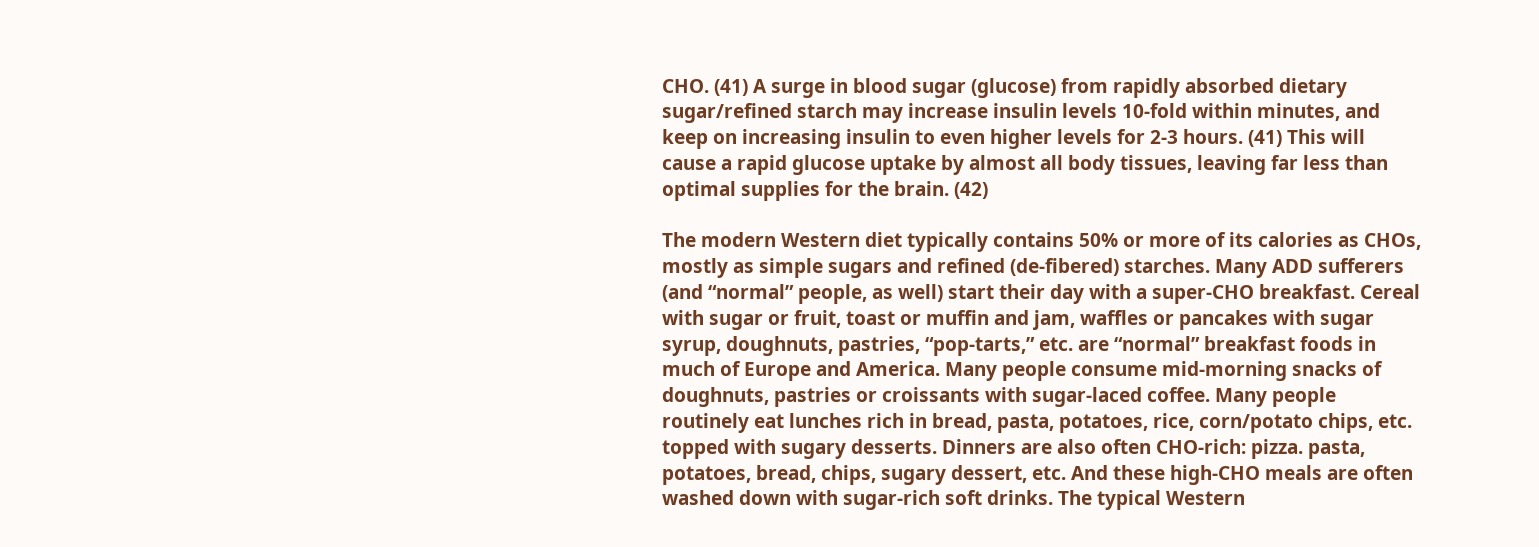CHO. (41) A surge in blood sugar (glucose) from rapidly absorbed dietary sugar/refined starch may increase insulin levels 10-fold within minutes, and keep on increasing insulin to even higher levels for 2-3 hours. (41) This will cause a rapid glucose uptake by almost all body tissues, leaving far less than optimal supplies for the brain. (42)

The modern Western diet typically contains 50% or more of its calories as CHOs, mostly as simple sugars and refined (de-fibered) starches. Many ADD sufferers (and “normal” people, as well) start their day with a super-CHO breakfast. Cereal with sugar or fruit, toast or muffin and jam, waffles or pancakes with sugar syrup, doughnuts, pastries, “pop-tarts,” etc. are “normal” breakfast foods in much of Europe and America. Many people consume mid-morning snacks of doughnuts, pastries or croissants with sugar-laced coffee. Many people routinely eat lunches rich in bread, pasta, potatoes, rice, corn/potato chips, etc. topped with sugary desserts. Dinners are also often CHO-rich: pizza. pasta, potatoes, bread, chips, sugary dessert, etc. And these high-CHO meals are often washed down with sugar-rich soft drinks. The typical Western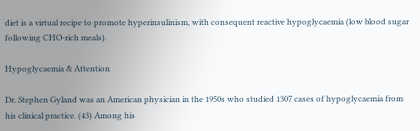diet is a virtual recipe to promote hyperinsulinism, with consequent reactive hypoglycaemia (low blood sugar following CHO-rich meals).

Hypoglycaemia & Attention

Dr. Stephen Gyland was an American physician in the 1950s who studied 1307 cases of hypoglycaemia from his clinical practice. (43) Among his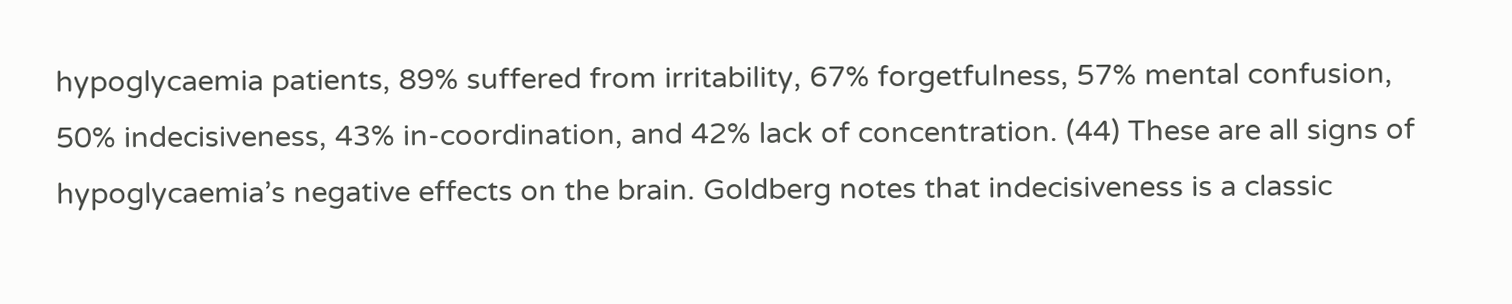hypoglycaemia patients, 89% suffered from irritability, 67% forgetfulness, 57% mental confusion, 50% indecisiveness, 43% in-coordination, and 42% lack of concentration. (44) These are all signs of hypoglycaemia’s negative effects on the brain. Goldberg notes that indecisiveness is a classic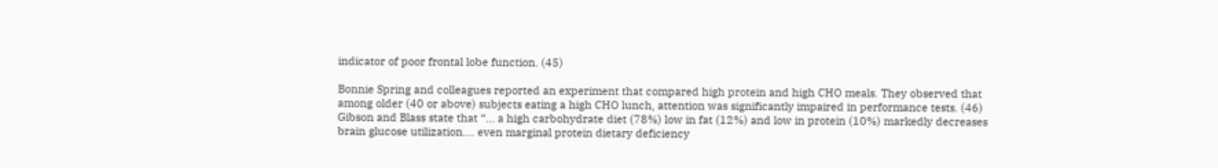indicator of poor frontal lobe function. (45)

Bonnie Spring and colleagues reported an experiment that compared high protein and high CHO meals. They observed that among older (40 or above) subjects eating a high CHO lunch, attention was significantly impaired in performance tests. (46) Gibson and Blass state that “… a high carbohydrate diet (78%) low in fat (12%) and low in protein (10%) markedly decreases brain glucose utilization…. even marginal protein dietary deficiency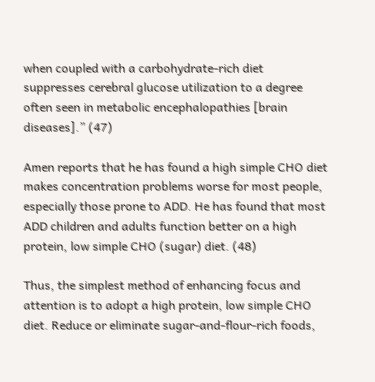when coupled with a carbohydrate-rich diet suppresses cerebral glucose utilization to a degree often seen in metabolic encephalopathies [brain diseases].” (47)

Amen reports that he has found a high simple CHO diet makes concentration problems worse for most people, especially those prone to ADD. He has found that most ADD children and adults function better on a high protein, low simple CHO (sugar) diet. (48)

Thus, the simplest method of enhancing focus and attention is to adopt a high protein, low simple CHO diet. Reduce or eliminate sugar-and-flour-rich foods,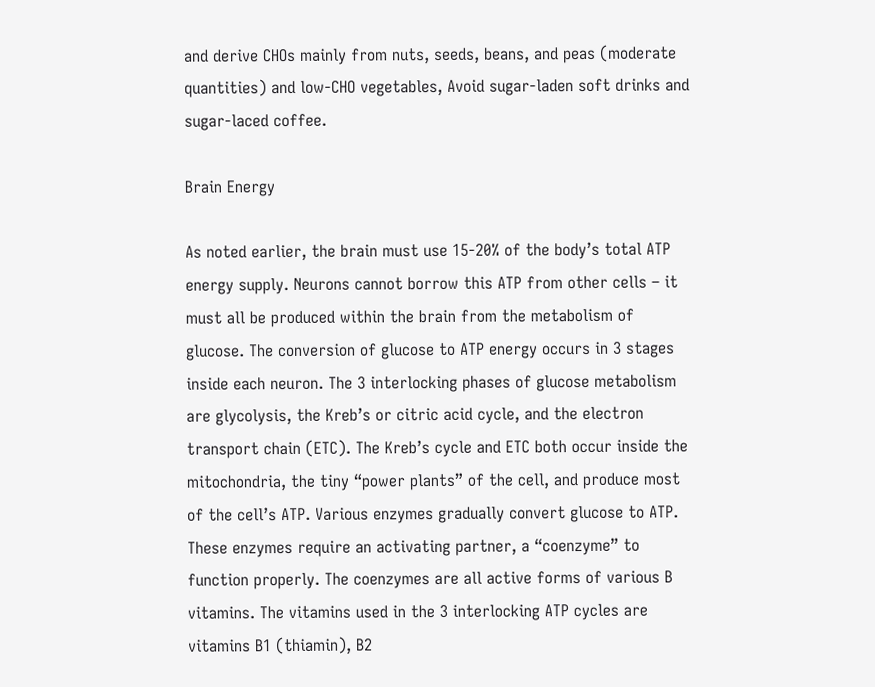and derive CHOs mainly from nuts, seeds, beans, and peas (moderate quantities) and low-CHO vegetables, Avoid sugar-laden soft drinks and sugar-laced coffee.

Brain Energy

As noted earlier, the brain must use 15-20% of the body’s total ATP energy supply. Neurons cannot borrow this ATP from other cells – it must all be produced within the brain from the metabolism of glucose. The conversion of glucose to ATP energy occurs in 3 stages inside each neuron. The 3 interlocking phases of glucose metabolism are glycolysis, the Kreb’s or citric acid cycle, and the electron transport chain (ETC). The Kreb’s cycle and ETC both occur inside the mitochondria, the tiny “power plants” of the cell, and produce most of the cell’s ATP. Various enzymes gradually convert glucose to ATP. These enzymes require an activating partner, a “coenzyme” to function properly. The coenzymes are all active forms of various B vitamins. The vitamins used in the 3 interlocking ATP cycles are vitamins B1 (thiamin), B2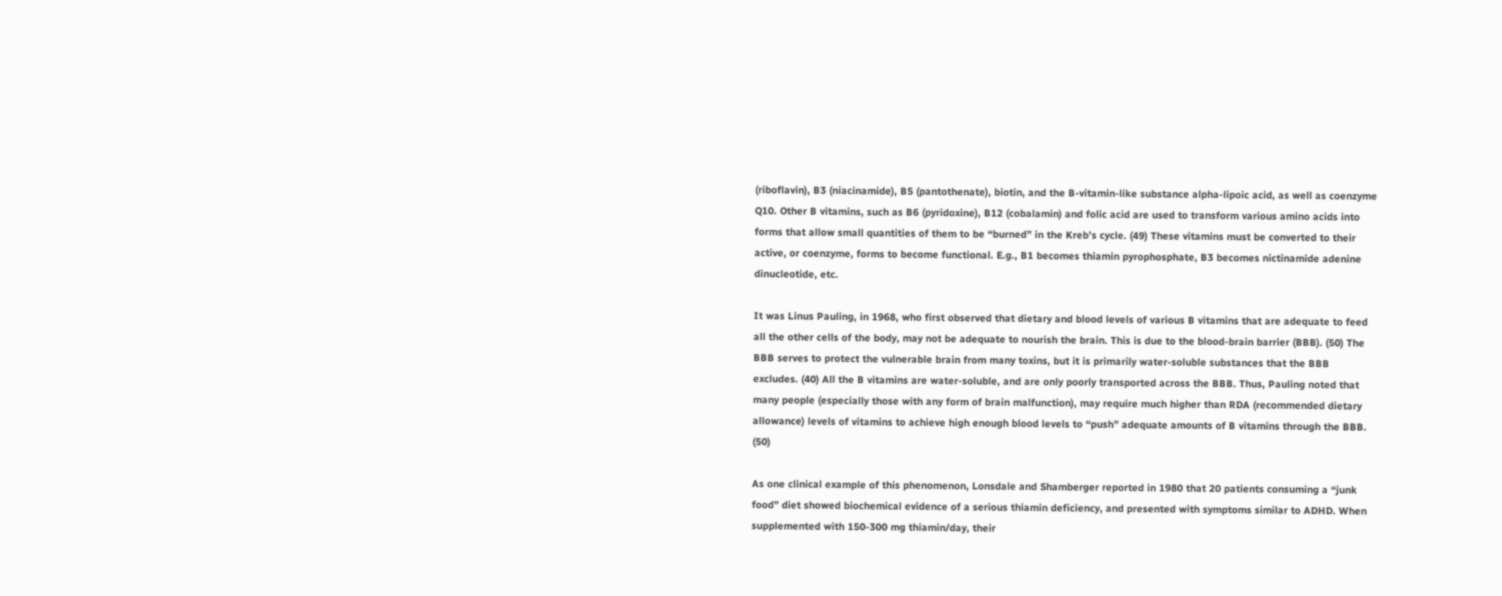(riboflavin), B3 (niacinamide), B5 (pantothenate), biotin, and the B-vitamin-like substance alpha-lipoic acid, as well as coenzyme Q10. Other B vitamins, such as B6 (pyridoxine), B12 (cobalamin) and folic acid are used to transform various amino acids into forms that allow small quantities of them to be “burned” in the Kreb’s cycle. (49) These vitamins must be converted to their active, or coenzyme, forms to become functional. E.g., B1 becomes thiamin pyrophosphate, B3 becomes nictinamide adenine dinucleotide, etc.

It was Linus Pauling, in 1968, who first observed that dietary and blood levels of various B vitamins that are adequate to feed all the other cells of the body, may not be adequate to nourish the brain. This is due to the blood-brain barrier (BBB). (50) The BBB serves to protect the vulnerable brain from many toxins, but it is primarily water-soluble substances that the BBB excludes. (40) All the B vitamins are water-soluble, and are only poorly transported across the BBB. Thus, Pauling noted that many people (especially those with any form of brain malfunction), may require much higher than RDA (recommended dietary allowance) levels of vitamins to achieve high enough blood levels to “push” adequate amounts of B vitamins through the BBB. (50)

As one clinical example of this phenomenon, Lonsdale and Shamberger reported in 1980 that 20 patients consuming a “junk food” diet showed biochemical evidence of a serious thiamin deficiency, and presented with symptoms similar to ADHD. When supplemented with 150-300 mg thiamin/day, their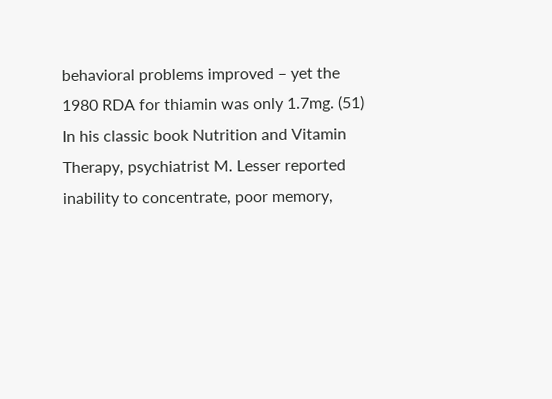behavioral problems improved – yet the 1980 RDA for thiamin was only 1.7mg. (51) In his classic book Nutrition and Vitamin Therapy, psychiatrist M. Lesser reported inability to concentrate, poor memory,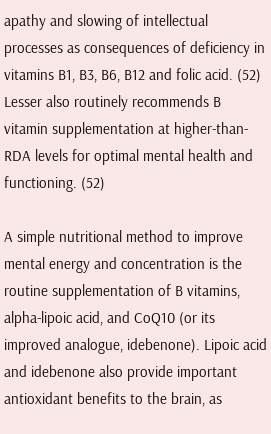apathy and slowing of intellectual processes as consequences of deficiency in vitamins B1, B3, B6, B12 and folic acid. (52) Lesser also routinely recommends B vitamin supplementation at higher-than-RDA levels for optimal mental health and functioning. (52)

A simple nutritional method to improve mental energy and concentration is the routine supplementation of B vitamins, alpha-lipoic acid, and CoQ10 (or its improved analogue, idebenone). Lipoic acid and idebenone also provide important antioxidant benefits to the brain, as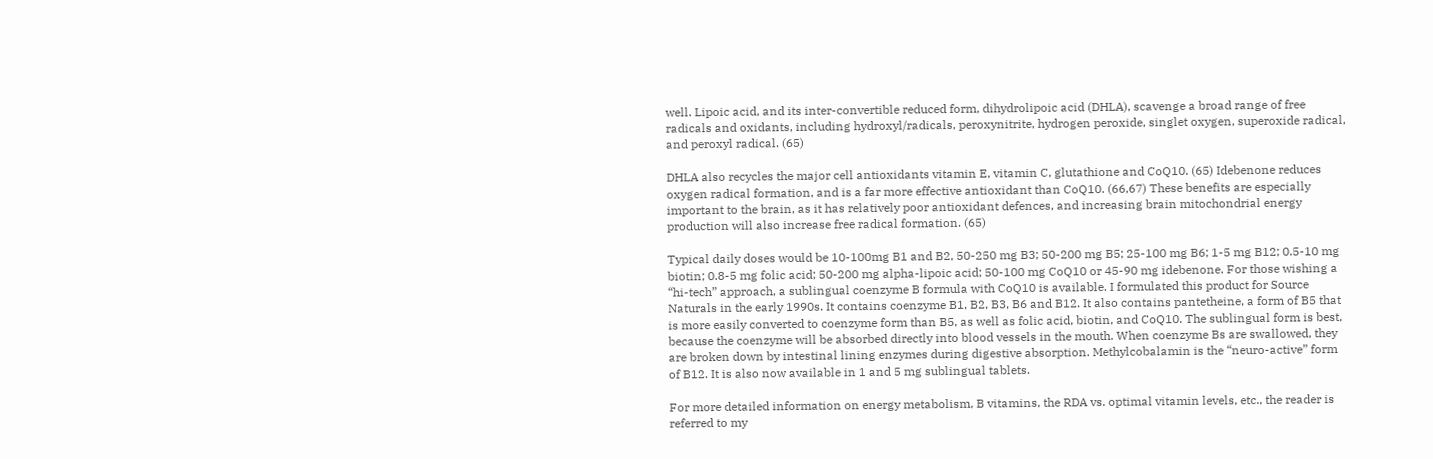well. Lipoic acid, and its inter-convertible reduced form, dihydrolipoic acid (DHLA), scavenge a broad range of free radicals and oxidants, including hydroxyl/radicals, peroxynitrite, hydrogen peroxide, singlet oxygen, superoxide radical, and peroxyl radical. (65)

DHLA also recycles the major cell antioxidants vitamin E, vitamin C, glutathione and CoQ10. (65) Idebenone reduces oxygen radical formation, and is a far more effective antioxidant than CoQ10. (66,67) These benefits are especially important to the brain, as it has relatively poor antioxidant defences, and increasing brain mitochondrial energy production will also increase free radical formation. (65)

Typical daily doses would be 10-100mg B1 and B2, 50-250 mg B3; 50-200 mg B5; 25-100 mg B6; 1-5 mg B12; 0.5-10 mg biotin; 0.8-5 mg folic acid; 50-200 mg alpha-lipoic acid; 50-100 mg CoQ10 or 45-90 mg idebenone. For those wishing a “hi-tech” approach, a sublingual coenzyme B formula with CoQ10 is available. I formulated this product for Source Naturals in the early 1990s. It contains coenzyme B1, B2, B3, B6 and B12. It also contains pantetheine, a form of B5 that is more easily converted to coenzyme form than B5, as well as folic acid, biotin, and CoQ10. The sublingual form is best, because the coenzyme will be absorbed directly into blood vessels in the mouth. When coenzyme Bs are swallowed, they are broken down by intestinal lining enzymes during digestive absorption. Methylcobalamin is the “neuro-active” form of B12. It is also now available in 1 and 5 mg sublingual tablets.

For more detailed information on energy metabolism, B vitamins, the RDA vs. optimal vitamin levels, etc., the reader is referred to my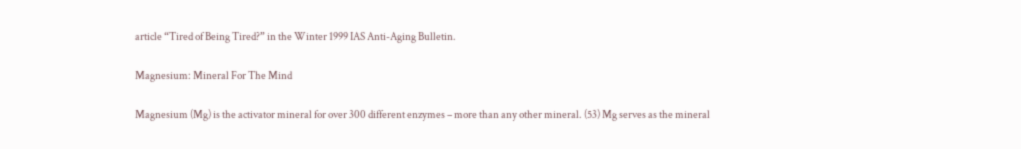article “Tired of Being Tired?” in the Winter 1999 IAS Anti-Aging Bulletin.

Magnesium: Mineral For The Mind

Magnesium (Mg) is the activator mineral for over 300 different enzymes – more than any other mineral. (53) Mg serves as the mineral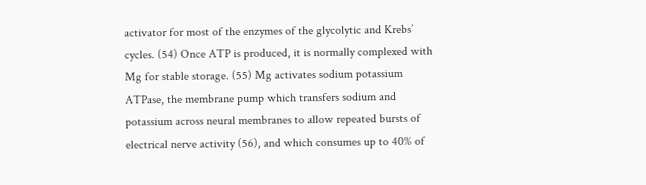activator for most of the enzymes of the glycolytic and Krebs’ cycles. (54) Once ATP is produced, it is normally complexed with Mg for stable storage. (55) Mg activates sodium potassium ATPase, the membrane pump which transfers sodium and potassium across neural membranes to allow repeated bursts of electrical nerve activity (56), and which consumes up to 40% of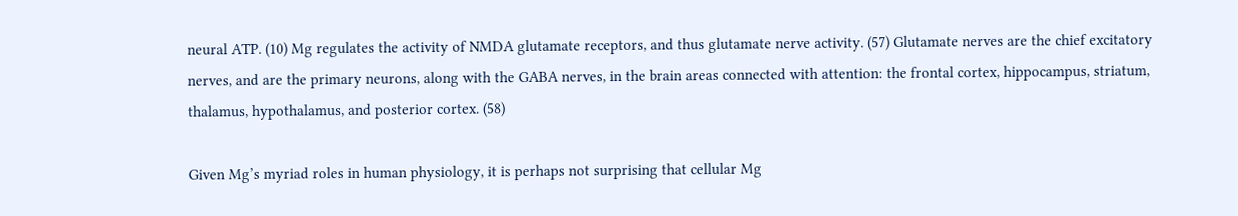neural ATP. (10) Mg regulates the activity of NMDA glutamate receptors, and thus glutamate nerve activity. (57) Glutamate nerves are the chief excitatory nerves, and are the primary neurons, along with the GABA nerves, in the brain areas connected with attention: the frontal cortex, hippocampus, striatum, thalamus, hypothalamus, and posterior cortex. (58)

Given Mg’s myriad roles in human physiology, it is perhaps not surprising that cellular Mg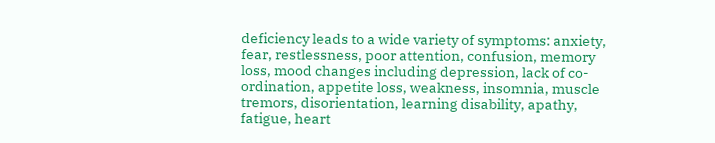deficiency leads to a wide variety of symptoms: anxiety, fear, restlessness, poor attention, confusion, memory loss, mood changes including depression, lack of co-ordination, appetite loss, weakness, insomnia, muscle tremors, disorientation, learning disability, apathy, fatigue, heart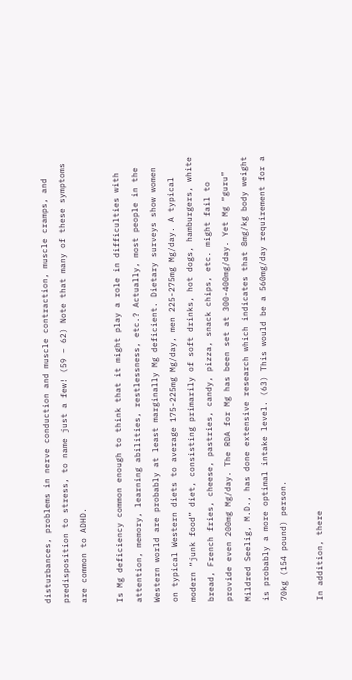disturbances, problems in nerve conduction and muscle contraction, muscle cramps, and predisposition to stress, to name just a few! (59 – 62) Note that many of these symptoms are common to ADHD.

Is Mg deficiency common enough to think that it might play a role in difficulties with attention, memory, learning abilities, restlessness, etc.? Actually, most people in the Western world are probably at least marginally Mg deficient. Dietary surveys show women on typical Western diets to average 175-225mg Mg/day, men 225-275mg Mg/day. A typical modern “junk food” diet, consisting primarily of soft drinks, hot dogs, hamburgers, white bread, French fries, cheese, pastries, candy, pizza, snack chips, etc. might fail to provide even 200mg Mg/day. The RDA for Mg has been set at 300-400mg/day. Yet Mg “guru” Mildred Seelig, M.D., has done extensive research which indicates that 8mg/kg body weight is probably a more optimal intake level. (63) This would be a 560mg/day requirement for a 70kg (154 pound) person.

In addition, there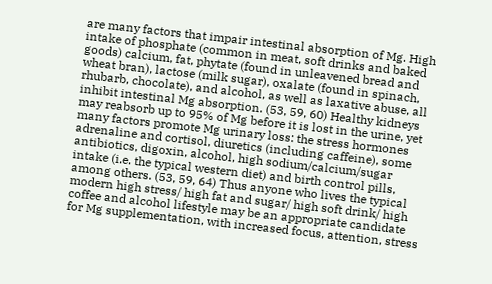are many factors that impair intestinal absorption of Mg. High intake of phosphate (common in meat, soft drinks and baked goods) calcium, fat, phytate (found in unleavened bread and wheat bran), lactose (milk sugar), oxalate (found in spinach, rhubarb, chocolate), and alcohol, as well as laxative abuse, all inhibit intestinal Mg absorption. (53, 59, 60) Healthy kidneys may reabsorb up to 95% of Mg before it is lost in the urine, yet many factors promote Mg urinary loss: the stress hormones adrenaline and cortisol, diuretics (including caffeine), some antibiotics, digoxin, alcohol, high sodium/calcium/sugar intake (i.e. the typical western diet) and birth control pills, among others. (53, 59, 64) Thus anyone who lives the typical modern high stress/ high fat and sugar/ high soft drink/ high coffee and alcohol lifestyle may be an appropriate candidate for Mg supplementation, with increased focus, attention, stress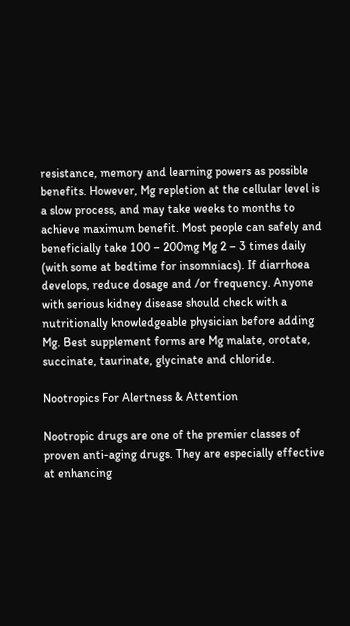resistance, memory and learning powers as possible benefits. However, Mg repletion at the cellular level is a slow process, and may take weeks to months to achieve maximum benefit. Most people can safely and beneficially take 100 – 200mg Mg 2 – 3 times daily (with some at bedtime for insomniacs). If diarrhoea develops, reduce dosage and /or frequency. Anyone with serious kidney disease should check with a nutritionally knowledgeable physician before adding Mg. Best supplement forms are Mg malate, orotate, succinate, taurinate, glycinate and chloride.

Nootropics For Alertness & Attention

Nootropic drugs are one of the premier classes of proven anti-aging drugs. They are especially effective at enhancing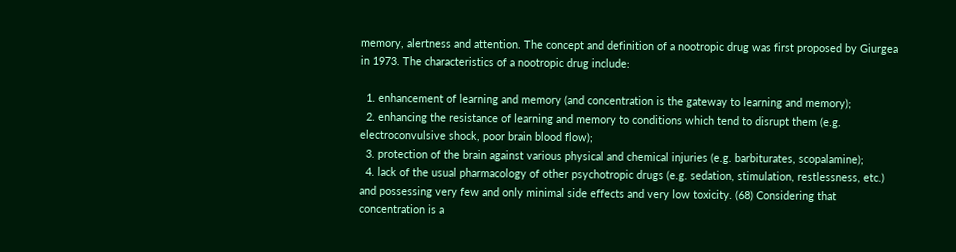memory, alertness and attention. The concept and definition of a nootropic drug was first proposed by Giurgea in 1973. The characteristics of a nootropic drug include:

  1. enhancement of learning and memory (and concentration is the gateway to learning and memory);
  2. enhancing the resistance of learning and memory to conditions which tend to disrupt them (e.g. electroconvulsive shock, poor brain blood flow);
  3. protection of the brain against various physical and chemical injuries (e.g. barbiturates, scopalamine);
  4. lack of the usual pharmacology of other psychotropic drugs (e.g. sedation, stimulation, restlessness, etc.) and possessing very few and only minimal side effects and very low toxicity. (68) Considering that concentration is a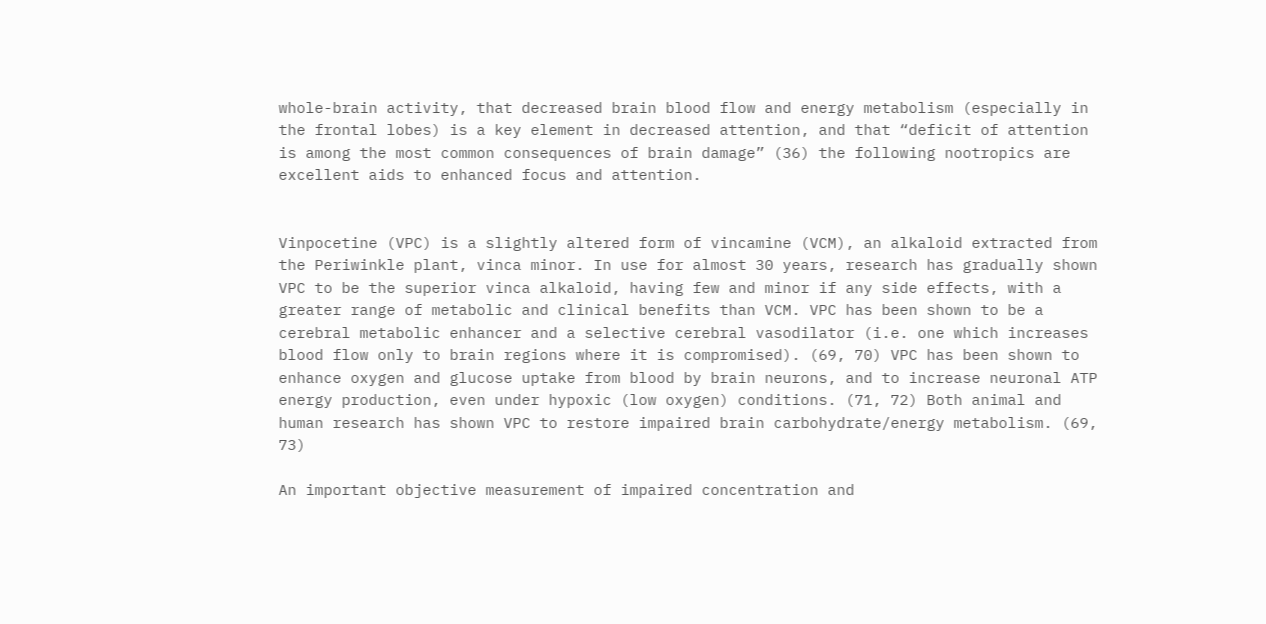whole-brain activity, that decreased brain blood flow and energy metabolism (especially in the frontal lobes) is a key element in decreased attention, and that “deficit of attention is among the most common consequences of brain damage” (36) the following nootropics are excellent aids to enhanced focus and attention.


Vinpocetine (VPC) is a slightly altered form of vincamine (VCM), an alkaloid extracted from the Periwinkle plant, vinca minor. In use for almost 30 years, research has gradually shown VPC to be the superior vinca alkaloid, having few and minor if any side effects, with a greater range of metabolic and clinical benefits than VCM. VPC has been shown to be a cerebral metabolic enhancer and a selective cerebral vasodilator (i.e. one which increases blood flow only to brain regions where it is compromised). (69, 70) VPC has been shown to enhance oxygen and glucose uptake from blood by brain neurons, and to increase neuronal ATP energy production, even under hypoxic (low oxygen) conditions. (71, 72) Both animal and human research has shown VPC to restore impaired brain carbohydrate/energy metabolism. (69, 73)

An important objective measurement of impaired concentration and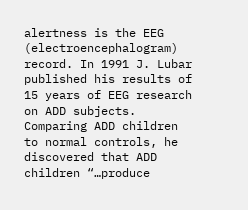alertness is the EEG (electroencephalogram) record. In 1991 J. Lubar published his results of 15 years of EEG research on ADD subjects. Comparing ADD children to normal controls, he discovered that ADD children “…produce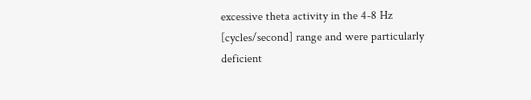excessive theta activity in the 4-8 Hz [cycles/second] range and were particularly deficient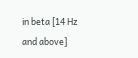in beta [14 Hz and above]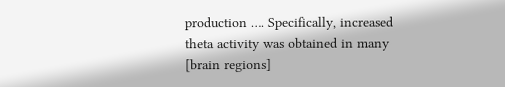production …. Specifically, increased theta activity was obtained in many [brain regions]